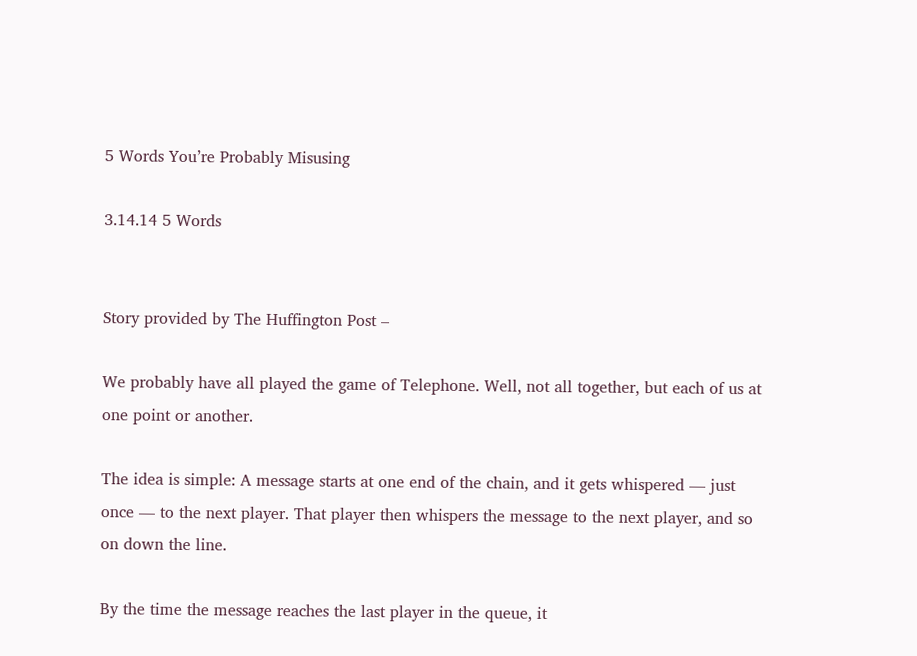5 Words You’re Probably Misusing

3.14.14 5 Words


Story provided by The Huffington Post –

We probably have all played the game of Telephone. Well, not all together, but each of us at one point or another.

The idea is simple: A message starts at one end of the chain, and it gets whispered — just once — to the next player. That player then whispers the message to the next player, and so on down the line.

By the time the message reaches the last player in the queue, it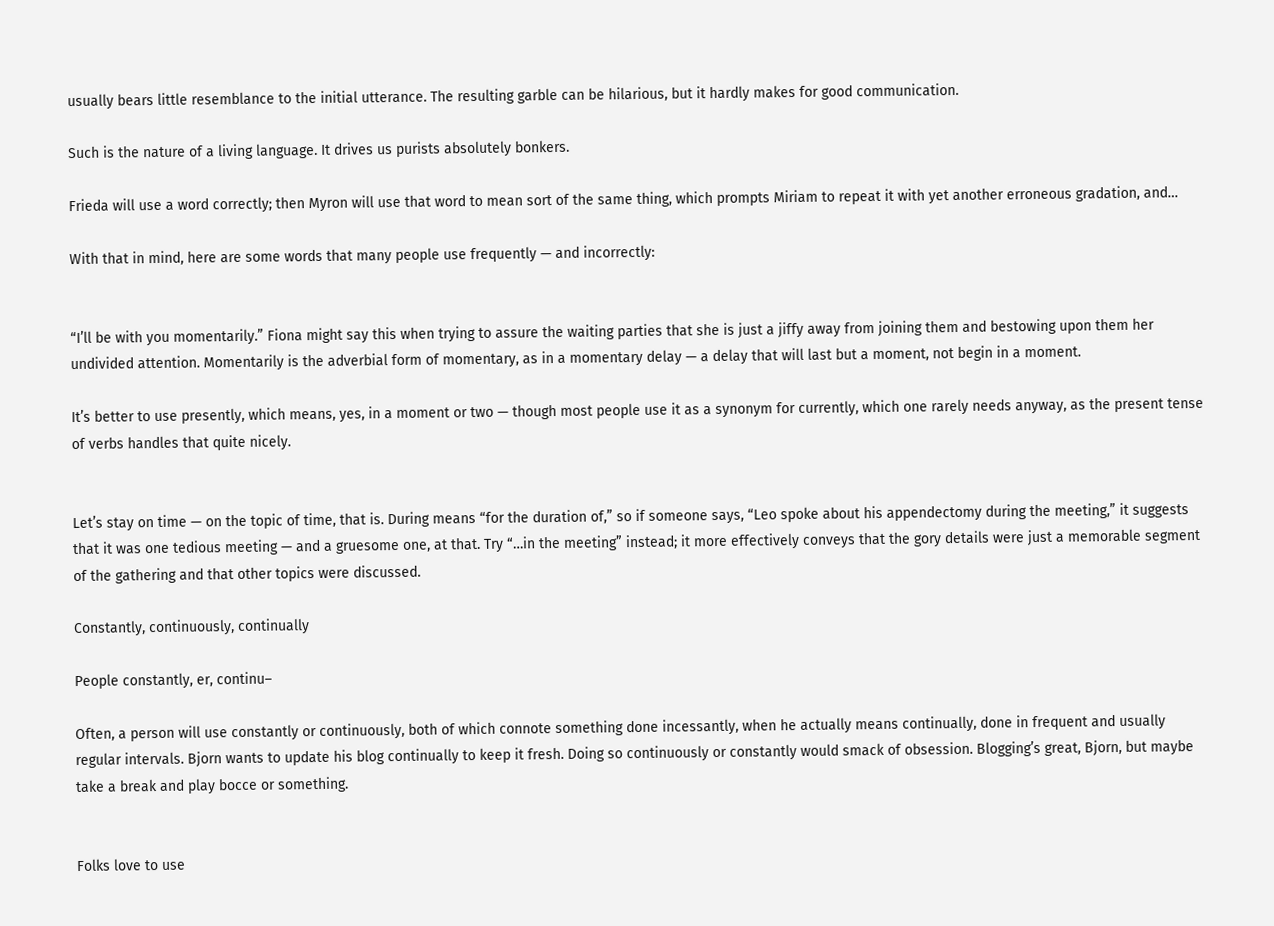usually bears little resemblance to the initial utterance. The resulting garble can be hilarious, but it hardly makes for good communication.

Such is the nature of a living language. It drives us purists absolutely bonkers.

Frieda will use a word correctly; then Myron will use that word to mean sort of the same thing, which prompts Miriam to repeat it with yet another erroneous gradation, and…

With that in mind, here are some words that many people use frequently — and incorrectly:


“I’ll be with you momentarily.” Fiona might say this when trying to assure the waiting parties that she is just a jiffy away from joining them and bestowing upon them her undivided attention. Momentarily is the adverbial form of momentary, as in a momentary delay — a delay that will last but a moment, not begin in a moment.

It’s better to use presently, which means, yes, in a moment or two — though most people use it as a synonym for currently, which one rarely needs anyway, as the present tense of verbs handles that quite nicely.


Let’s stay on time — on the topic of time, that is. During means “for the duration of,” so if someone says, “Leo spoke about his appendectomy during the meeting,” it suggests that it was one tedious meeting — and a gruesome one, at that. Try “…in the meeting” instead; it more effectively conveys that the gory details were just a memorable segment of the gathering and that other topics were discussed.

Constantly, continuously, continually

People constantly, er, continu–

Often, a person will use constantly or continuously, both of which connote something done incessantly, when he actually means continually, done in frequent and usually regular intervals. Bjorn wants to update his blog continually to keep it fresh. Doing so continuously or constantly would smack of obsession. Blogging’s great, Bjorn, but maybe take a break and play bocce or something.


Folks love to use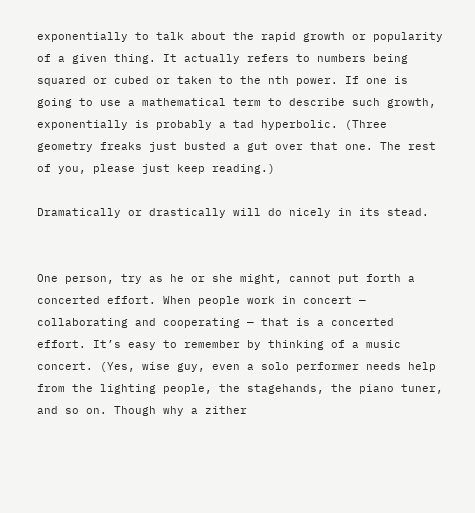exponentially to talk about the rapid growth or popularity of a given thing. It actually refers to numbers being squared or cubed or taken to the nth power. If one is going to use a mathematical term to describe such growth, exponentially is probably a tad hyperbolic. (Three geometry freaks just busted a gut over that one. The rest of you, please just keep reading.)

Dramatically or drastically will do nicely in its stead.


One person, try as he or she might, cannot put forth a concerted effort. When people work in concert — collaborating and cooperating — that is a concerted effort. It’s easy to remember by thinking of a music concert. (Yes, wise guy, even a solo performer needs help from the lighting people, the stagehands, the piano tuner, and so on. Though why a zither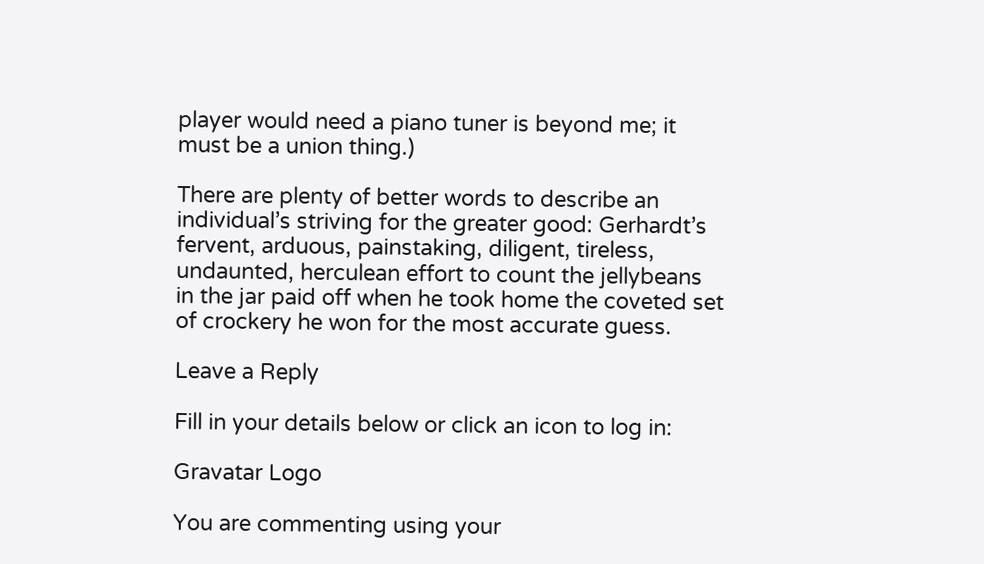player would need a piano tuner is beyond me; it must be a union thing.)

There are plenty of better words to describe an individual’s striving for the greater good: Gerhardt’s fervent, arduous, painstaking, diligent, tireless, undaunted, herculean effort to count the jellybeans in the jar paid off when he took home the coveted set of crockery he won for the most accurate guess.

Leave a Reply

Fill in your details below or click an icon to log in:

Gravatar Logo

You are commenting using your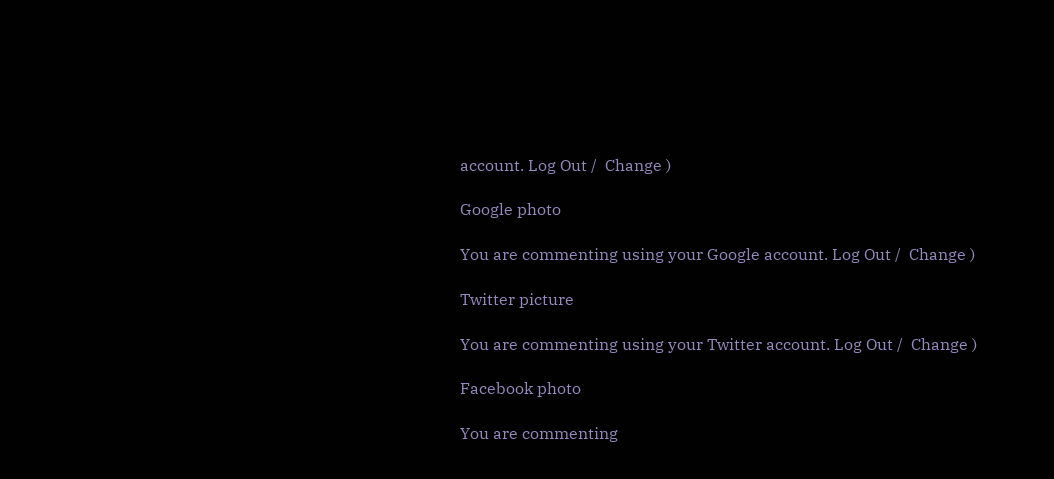account. Log Out /  Change )

Google photo

You are commenting using your Google account. Log Out /  Change )

Twitter picture

You are commenting using your Twitter account. Log Out /  Change )

Facebook photo

You are commenting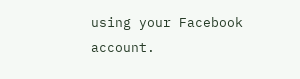using your Facebook account.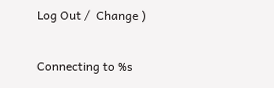Log Out /  Change )

Connecting to %s